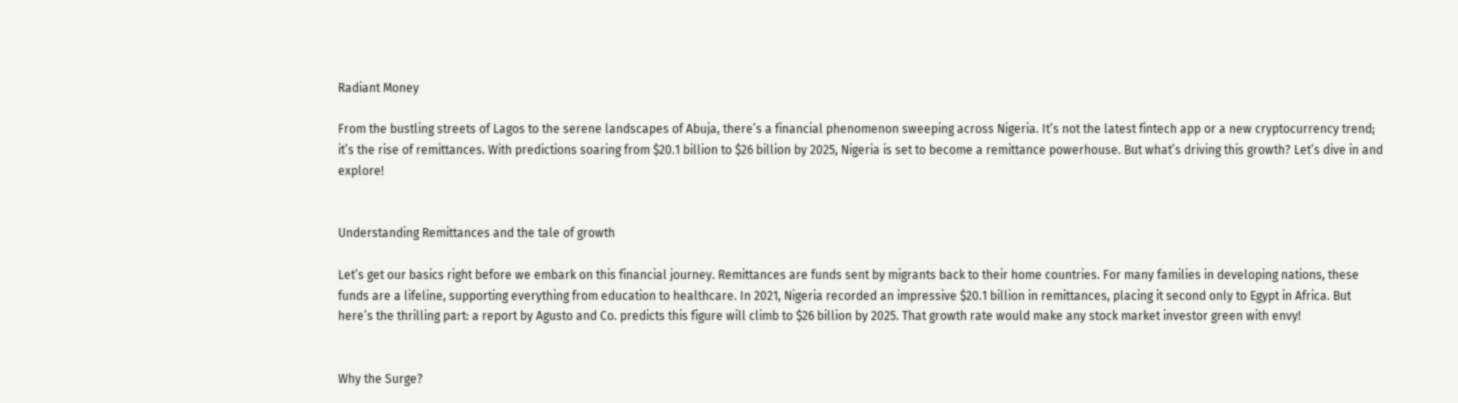Radiant Money

From the bustling streets of Lagos to the serene landscapes of Abuja, there’s a financial phenomenon sweeping across Nigeria. It’s not the latest fintech app or a new cryptocurrency trend; it’s the rise of remittances. With predictions soaring from $20.1 billion to $26 billion by 2025, Nigeria is set to become a remittance powerhouse. But what’s driving this growth? Let’s dive in and explore!


Understanding Remittances and the tale of growth

Let’s get our basics right before we embark on this financial journey. Remittances are funds sent by migrants back to their home countries. For many families in developing nations, these funds are a lifeline, supporting everything from education to healthcare. In 2021, Nigeria recorded an impressive $20.1 billion in remittances, placing it second only to Egypt in Africa. But here’s the thrilling part: a report by Agusto and Co. predicts this figure will climb to $26 billion by 2025. That growth rate would make any stock market investor green with envy!


Why the Surge?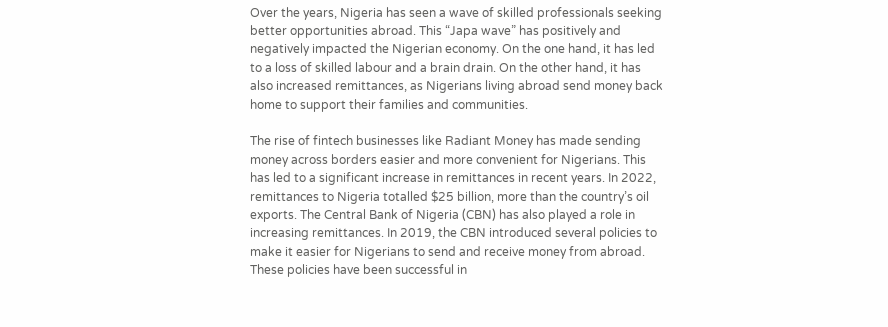Over the years, Nigeria has seen a wave of skilled professionals seeking better opportunities abroad. This “Japa wave” has positively and negatively impacted the Nigerian economy. On the one hand, it has led to a loss of skilled labour and a brain drain. On the other hand, it has also increased remittances, as Nigerians living abroad send money back home to support their families and communities.

The rise of fintech businesses like Radiant Money has made sending money across borders easier and more convenient for Nigerians. This has led to a significant increase in remittances in recent years. In 2022, remittances to Nigeria totalled $25 billion, more than the country’s oil exports. The Central Bank of Nigeria (CBN) has also played a role in increasing remittances. In 2019, the CBN introduced several policies to make it easier for Nigerians to send and receive money from abroad. These policies have been successful in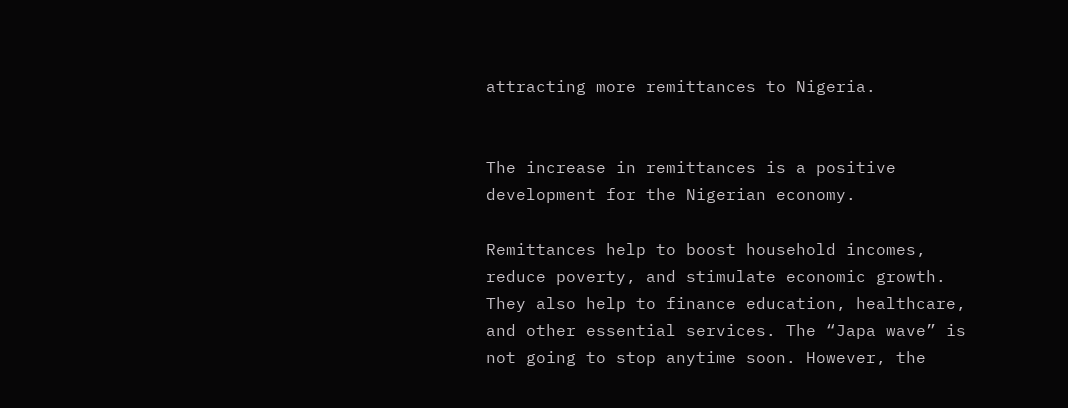attracting more remittances to Nigeria.


The increase in remittances is a positive development for the Nigerian economy.

Remittances help to boost household incomes, reduce poverty, and stimulate economic growth. They also help to finance education, healthcare, and other essential services. The “Japa wave” is not going to stop anytime soon. However, the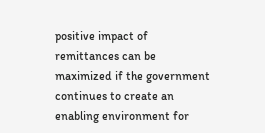positive impact of remittances can be maximized if the government continues to create an enabling environment for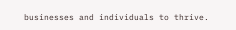businesses and individuals to thrive.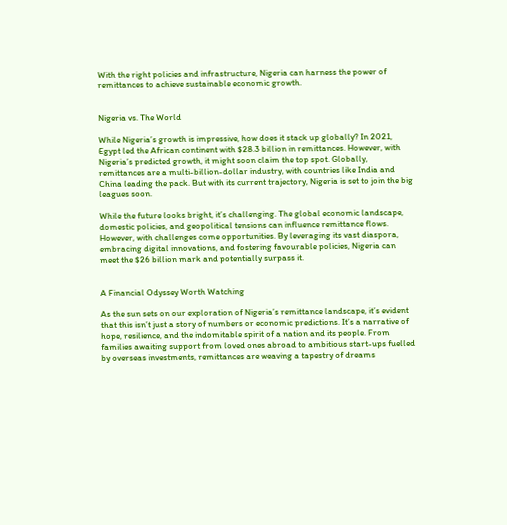With the right policies and infrastructure, Nigeria can harness the power of remittances to achieve sustainable economic growth.


Nigeria vs. The World

While Nigeria’s growth is impressive, how does it stack up globally? In 2021, Egypt led the African continent with $28.3 billion in remittances. However, with Nigeria’s predicted growth, it might soon claim the top spot. Globally, remittances are a multi-billion-dollar industry, with countries like India and China leading the pack. But with its current trajectory, Nigeria is set to join the big leagues soon.

While the future looks bright, it’s challenging. The global economic landscape, domestic policies, and geopolitical tensions can influence remittance flows. However, with challenges come opportunities. By leveraging its vast diaspora, embracing digital innovations, and fostering favourable policies, Nigeria can meet the $26 billion mark and potentially surpass it.


A Financial Odyssey Worth Watching

As the sun sets on our exploration of Nigeria’s remittance landscape, it’s evident that this isn’t just a story of numbers or economic predictions. It’s a narrative of hope, resilience, and the indomitable spirit of a nation and its people. From families awaiting support from loved ones abroad to ambitious start-ups fuelled by overseas investments, remittances are weaving a tapestry of dreams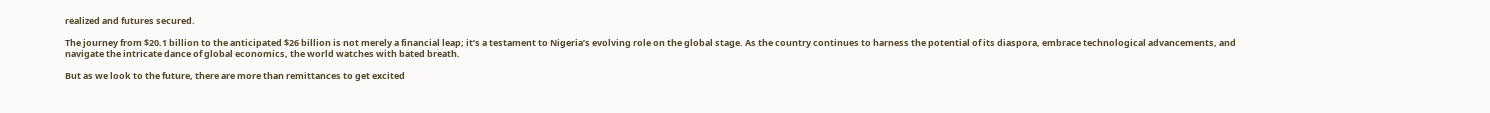realized and futures secured.

The journey from $20.1 billion to the anticipated $26 billion is not merely a financial leap; it’s a testament to Nigeria’s evolving role on the global stage. As the country continues to harness the potential of its diaspora, embrace technological advancements, and navigate the intricate dance of global economics, the world watches with bated breath.

But as we look to the future, there are more than remittances to get excited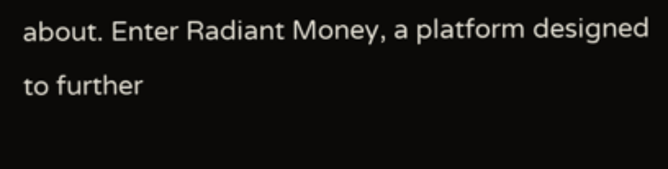about. Enter Radiant Money, a platform designed to further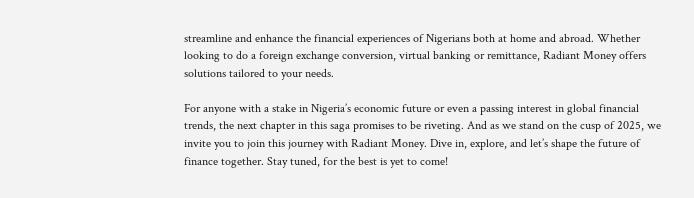streamline and enhance the financial experiences of Nigerians both at home and abroad. Whether looking to do a foreign exchange conversion, virtual banking or remittance, Radiant Money offers solutions tailored to your needs.

For anyone with a stake in Nigeria’s economic future or even a passing interest in global financial trends, the next chapter in this saga promises to be riveting. And as we stand on the cusp of 2025, we invite you to join this journey with Radiant Money. Dive in, explore, and let’s shape the future of finance together. Stay tuned, for the best is yet to come!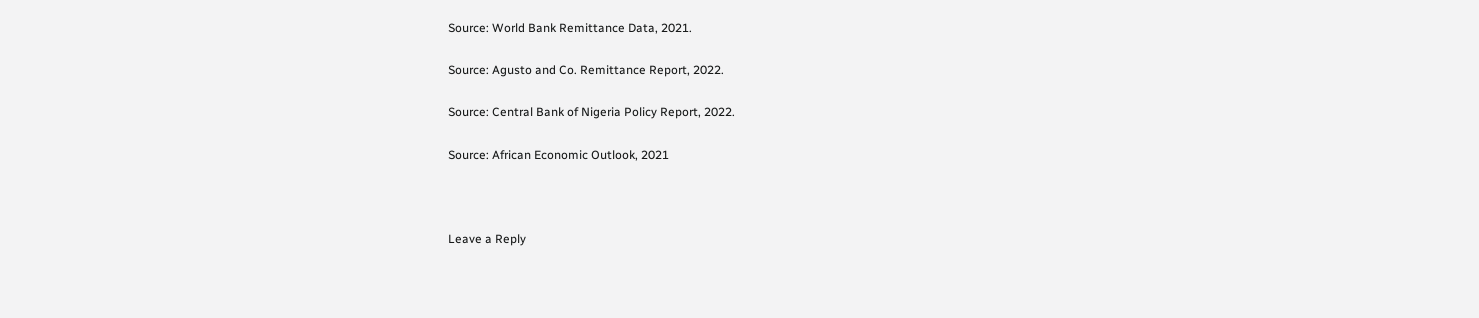Source: World Bank Remittance Data, 2021.

Source: Agusto and Co. Remittance Report, 2022.

Source: Central Bank of Nigeria Policy Report, 2022.

Source: African Economic Outlook, 2021



Leave a Reply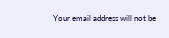Your email address will not be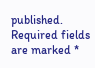published. Required fields are marked *